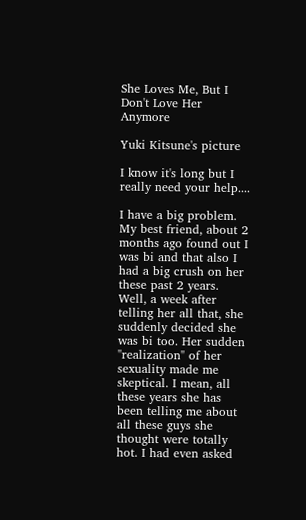She Loves Me, But I Don't Love Her Anymore

Yuki Kitsune's picture

I know it's long but I really need your help....

I have a big problem. My best friend, about 2 months ago found out I was bi and that also I had a big crush on her these past 2 years. Well, a week after telling her all that, she suddenly decided she was bi too. Her sudden "realization" of her sexuality made me skeptical. I mean, all these years she has been telling me about all these guys she thought were totally hot. I had even asked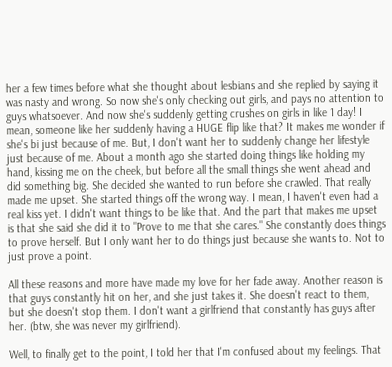her a few times before what she thought about lesbians and she replied by saying it was nasty and wrong. So now she's only checking out girls, and pays no attention to guys whatsoever. And now she's suddenly getting crushes on girls in like 1 day! I mean, someone like her suddenly having a HUGE flip like that? It makes me wonder if she's bi just because of me. But, I don't want her to suddenly change her lifestyle just because of me. About a month ago she started doing things like holding my hand, kissing me on the cheek, but before all the small things she went ahead and did something big. She decided she wanted to run before she crawled. That really made me upset. She started things off the wrong way. I mean, I haven't even had a real kiss yet. I didn't want things to be like that. And the part that makes me upset is that she said she did it to "Prove to me that she cares." She constantly does things to prove herself. But I only want her to do things just because she wants to. Not to just prove a point.

All these reasons and more have made my love for her fade away. Another reason is that guys constantly hit on her, and she just takes it. She doesn't react to them, but she doesn't stop them. I don't want a girlfriend that constantly has guys after her. (btw, she was never my girlfriend).

Well, to finally get to the point, I told her that I'm confused about my feelings. That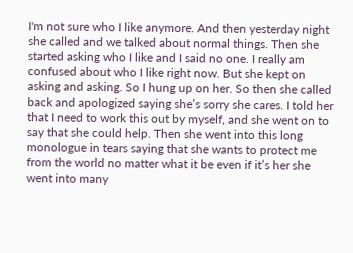I'm not sure who I like anymore. And then yesterday night she called and we talked about normal things. Then she started asking who I like and I said no one. I really am confused about who I like right now. But she kept on asking and asking. So I hung up on her. So then she called back and apologized saying she’s sorry she cares. I told her that I need to work this out by myself, and she went on to say that she could help. Then she went into this long monologue in tears saying that she wants to protect me from the world no matter what it be even if it’s her she went into many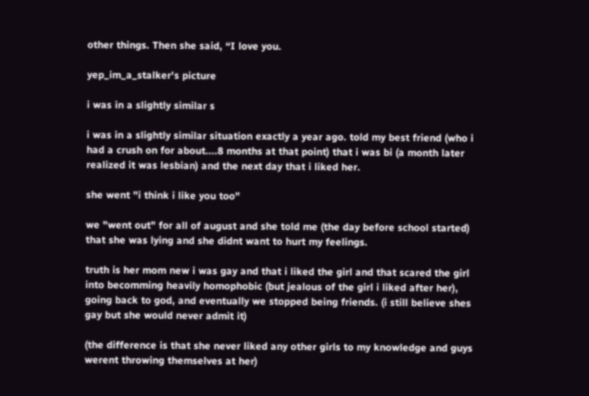other things. Then she said, “I love you.

yep_im_a_stalker's picture

i was in a slightly similar s

i was in a slightly similar situation exactly a year ago. told my best friend (who i had a crush on for about....8 months at that point) that i was bi (a month later realized it was lesbian) and the next day that i liked her.

she went "i think i like you too"

we "went out" for all of august and she told me (the day before school started) that she was lying and she didnt want to hurt my feelings.

truth is her mom new i was gay and that i liked the girl and that scared the girl into becomming heavily homophobic (but jealous of the girl i liked after her), going back to god, and eventually we stopped being friends. (i still believe shes gay but she would never admit it)

(the difference is that she never liked any other girls to my knowledge and guys werent throwing themselves at her)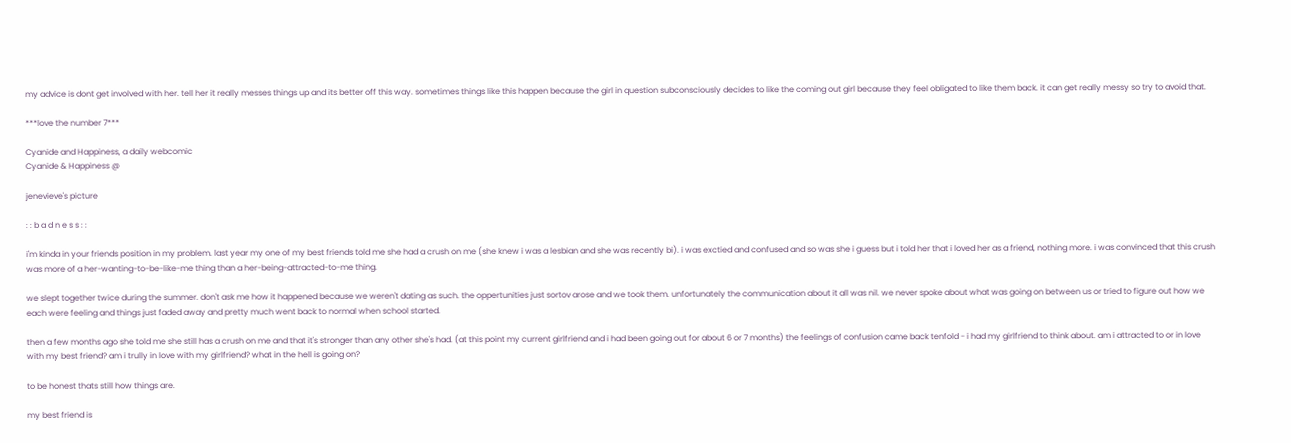my advice is dont get involved with her. tell her it really messes things up and its better off this way. sometimes things like this happen because the girl in question subconsciously decides to like the coming out girl because they feel obligated to like them back. it can get really messy so try to avoid that.

***love the number 7***

Cyanide and Happiness, a daily webcomic
Cyanide & Happiness @

jenevieve's picture

: : b a d n e s s : :

i'm kinda in your friends position in my problem. last year my one of my best friends told me she had a crush on me (she knew i was a lesbian and she was recently bi). i was exctied and confused and so was she i guess but i told her that i loved her as a friend, nothing more. i was convinced that this crush was more of a her-wanting-to-be-like-me thing than a her-being-attracted-to-me thing.

we slept together twice during the summer. don't ask me how it happened because we weren't dating as such. the oppertunities just sortov arose and we took them. unfortunately the communication about it all was nil. we never spoke about what was going on between us or tried to figure out how we each were feeling and things just faded away and pretty much went back to normal when school started.

then a few months ago she told me she still has a crush on me and that it's stronger than any other she's had. (at this point my current girlfriend and i had been going out for about 6 or 7 months) the feelings of confusion came back tenfold - i had my girlfriend to think about. am i attracted to or in love with my best friend? am i trully in love with my girlfriend? what in the hell is going on?

to be honest thats still how things are.

my best friend is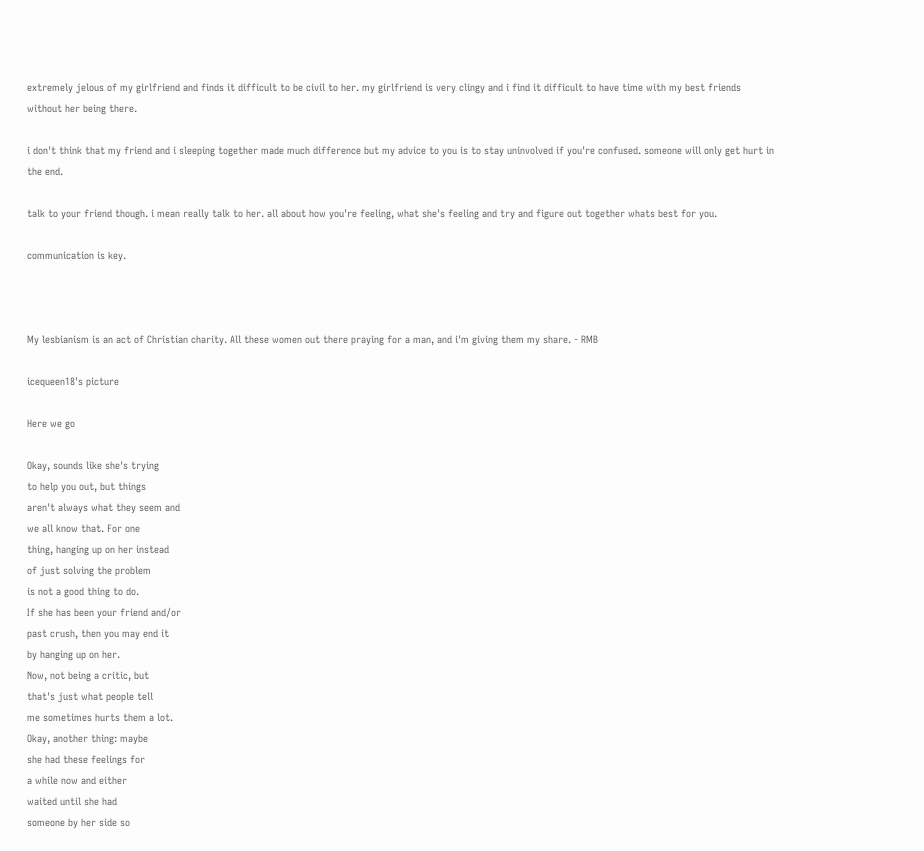extremely jelous of my girlfriend and finds it difficult to be civil to her. my girlfriend is very clingy and i find it difficult to have time with my best friends without her being there.

i don't think that my friend and i sleeping together made much difference but my advice to you is to stay uninvolved if you're confused. someone will only get hurt in the end.

talk to your friend though. i mean really talk to her. all about how you're feeling, what she's feeling and try and figure out together whats best for you.

communication is key.



My lesbianism is an act of Christian charity. All these women out there praying for a man, and i'm giving them my share. - RMB

icequeen18's picture

Here we go

Okay, sounds like she's trying
to help you out, but things
aren't always what they seem and
we all know that. For one
thing, hanging up on her instead
of just solving the problem
is not a good thing to do.
If she has been your friend and/or
past crush, then you may end it
by hanging up on her.
Now, not being a critic, but
that's just what people tell
me sometimes hurts them a lot.
Okay, another thing: maybe
she had these feelings for
a while now and either
waited until she had
someone by her side so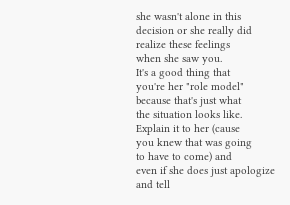she wasn't alone in this
decision or she really did
realize these feelings
when she saw you.
It's a good thing that
you're her "role model"
because that's just what
the situation looks like.
Explain it to her (cause
you knew that was going
to have to come) and
even if she does just apologize
and tell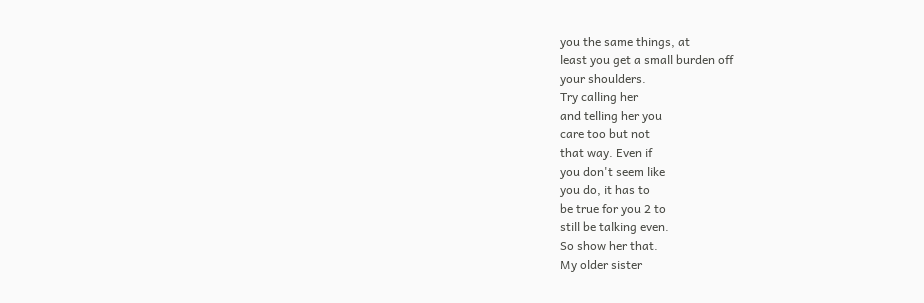you the same things, at
least you get a small burden off
your shoulders.
Try calling her
and telling her you
care too but not
that way. Even if
you don't seem like
you do, it has to
be true for you 2 to
still be talking even.
So show her that.
My older sister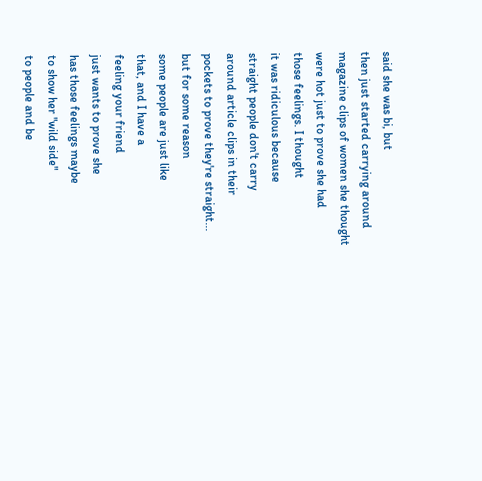said she was bi, but
then just started carrying around
magazine clips of women she thought
were hot just to prove she had
those feelings. I thought
it was ridiculous because
straight people don't carry
around article clips in their
pockets to prove they're straight...
but for some reason
some people are just like
that, and I have a
feeling your friend
just wants to prove she
has those feelings maybe
to show her "wild side"
to people and be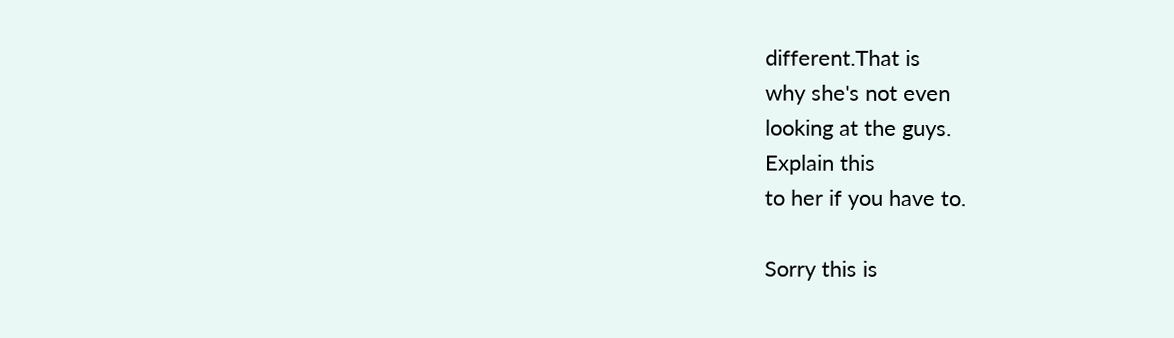different.That is
why she's not even
looking at the guys.
Explain this
to her if you have to.

Sorry this is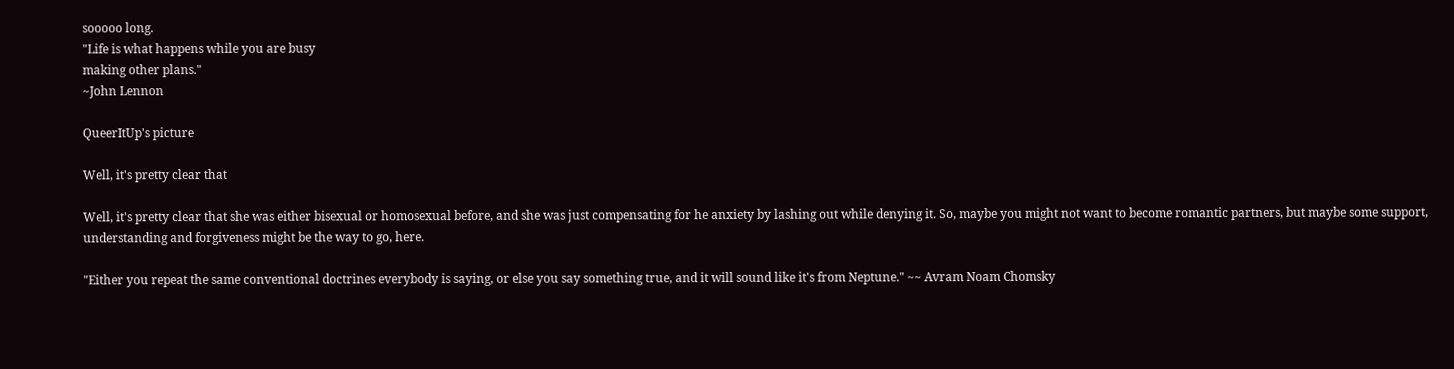sooooo long.
"Life is what happens while you are busy
making other plans."
~John Lennon

QueerItUp's picture

Well, it's pretty clear that

Well, it's pretty clear that she was either bisexual or homosexual before, and she was just compensating for he anxiety by lashing out while denying it. So, maybe you might not want to become romantic partners, but maybe some support, understanding and forgiveness might be the way to go, here.

"Either you repeat the same conventional doctrines everybody is saying, or else you say something true, and it will sound like it's from Neptune." ~~ Avram Noam Chomsky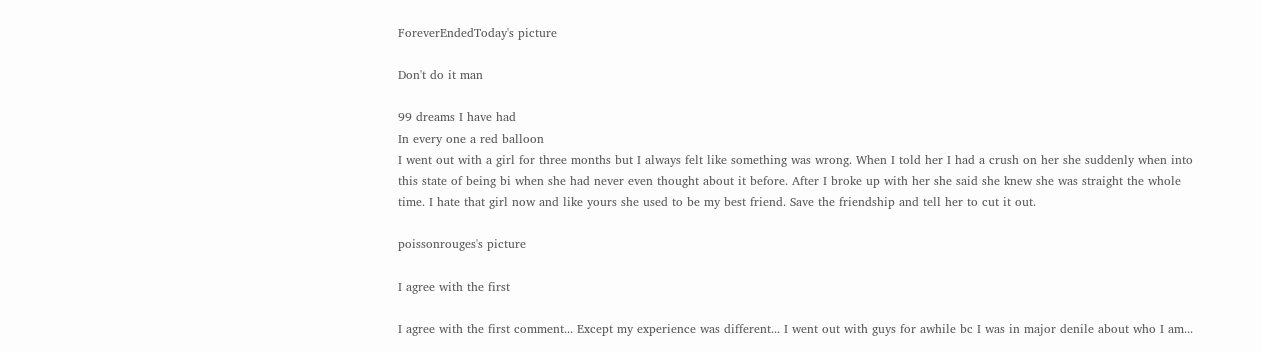ForeverEndedToday's picture

Don't do it man

99 dreams I have had
In every one a red balloon
I went out with a girl for three months but I always felt like something was wrong. When I told her I had a crush on her she suddenly when into this state of being bi when she had never even thought about it before. After I broke up with her she said she knew she was straight the whole time. I hate that girl now and like yours she used to be my best friend. Save the friendship and tell her to cut it out.

poissonrouges's picture

I agree with the first

I agree with the first comment... Except my experience was different... I went out with guys for awhile bc I was in major denile about who I am...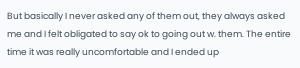But basically I never asked any of them out, they always asked me and I felt obligated to say ok to going out w. them. The entire time it was really uncomfortable and I ended up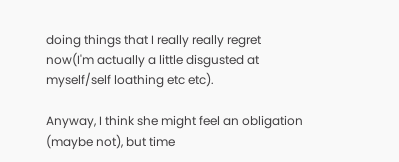doing things that I really really regret now(I'm actually a little disgusted at myself/self loathing etc etc).

Anyway, I think she might feel an obligation (maybe not), but time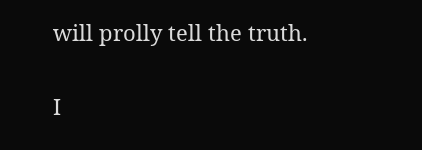will prolly tell the truth.

I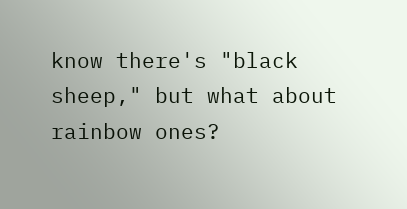know there's "black sheep," but what about rainbow ones?